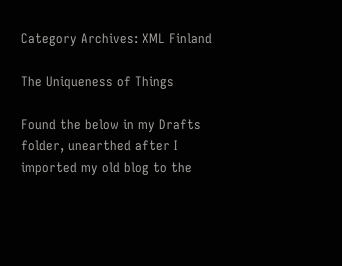Category Archives: XML Finland

The Uniqueness of Things

Found the below in my Drafts folder, unearthed after I imported my old blog to the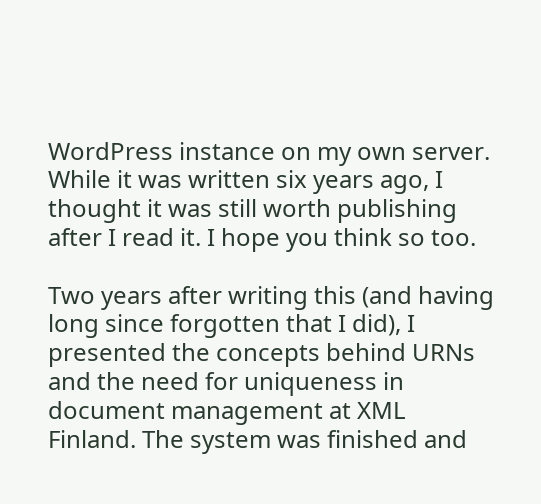WordPress instance on my own server. While it was written six years ago, I thought it was still worth publishing after I read it. I hope you think so too.

Two years after writing this (and having long since forgotten that I did), I presented the concepts behind URNs and the need for uniqueness in document management at XML Finland. The system was finished and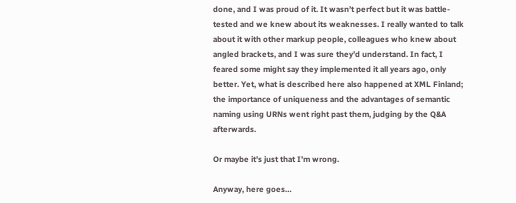done, and I was proud of it. It wasn’t perfect but it was battle-tested and we knew about its weaknesses. I really wanted to talk about it with other markup people, colleagues who knew about angled brackets, and I was sure they’d understand. In fact, I feared some might say they implemented it all years ago, only better. Yet, what is described here also happened at XML Finland; the importance of uniqueness and the advantages of semantic naming using URNs went right past them, judging by the Q&A afterwards.

Or maybe it’s just that I’m wrong.

Anyway, here goes…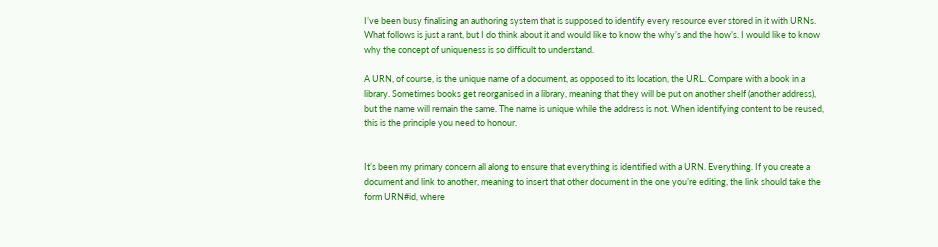I’ve been busy finalising an authoring system that is supposed to identify every resource ever stored in it with URNs. What follows is just a rant, but I do think about it and would like to know the why’s and the how’s. I would like to know why the concept of uniqueness is so difficult to understand.

A URN, of course, is the unique name of a document, as opposed to its location, the URL. Compare with a book in a library. Sometimes books get reorganised in a library, meaning that they will be put on another shelf (another address), but the name will remain the same. The name is unique while the address is not. When identifying content to be reused, this is the principle you need to honour.


It’s been my primary concern all along to ensure that everything is identified with a URN. Everything. If you create a document and link to another, meaning to insert that other document in the one you’re editing, the link should take the form URN#id, where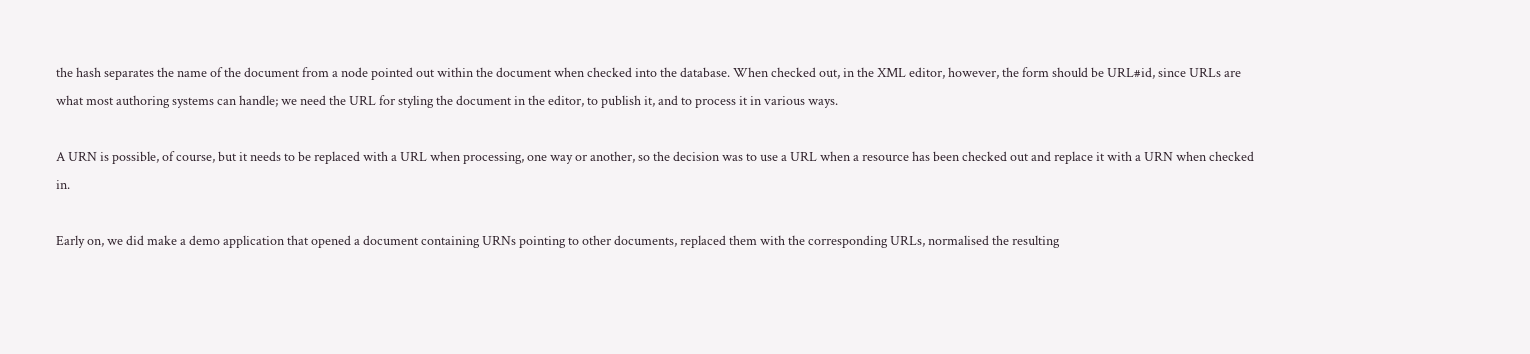the hash separates the name of the document from a node pointed out within the document when checked into the database. When checked out, in the XML editor, however, the form should be URL#id, since URLs are what most authoring systems can handle; we need the URL for styling the document in the editor, to publish it, and to process it in various ways.

A URN is possible, of course, but it needs to be replaced with a URL when processing, one way or another, so the decision was to use a URL when a resource has been checked out and replace it with a URN when checked in.

Early on, we did make a demo application that opened a document containing URNs pointing to other documents, replaced them with the corresponding URLs, normalised the resulting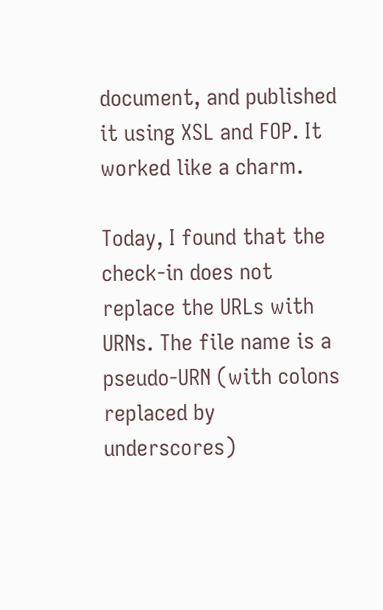document, and published it using XSL and FOP. It worked like a charm.

Today, I found that the check-in does not replace the URLs with URNs. The file name is a pseudo-URN (with colons replaced by underscores)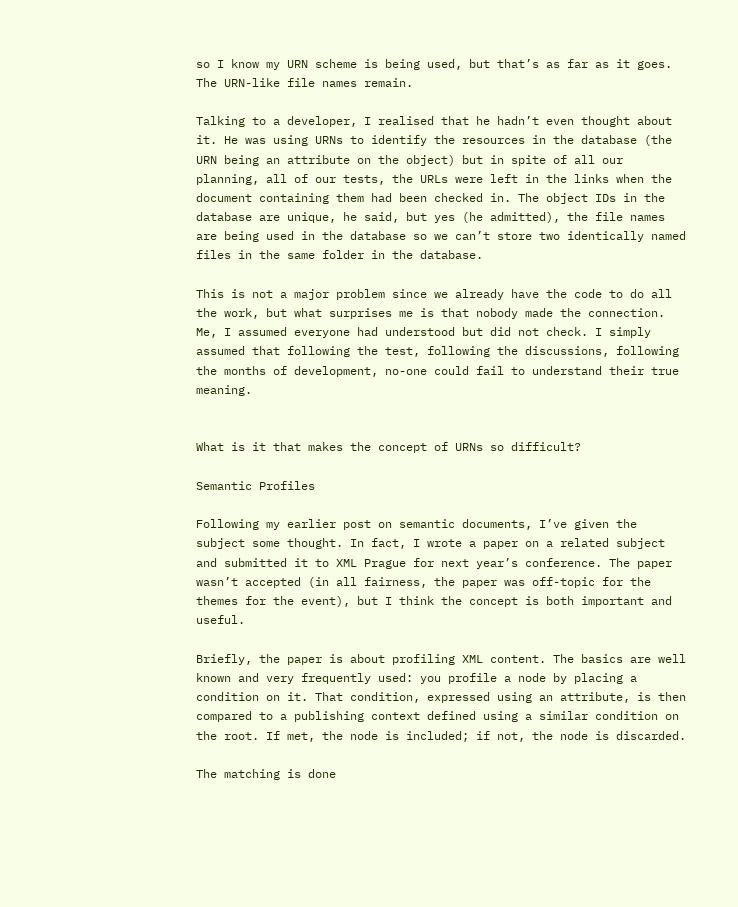so I know my URN scheme is being used, but that’s as far as it goes. The URN-like file names remain.

Talking to a developer, I realised that he hadn’t even thought about it. He was using URNs to identify the resources in the database (the URN being an attribute on the object) but in spite of all our planning, all of our tests, the URLs were left in the links when the document containing them had been checked in. The object IDs in the database are unique, he said, but yes (he admitted), the file names are being used in the database so we can’t store two identically named files in the same folder in the database.

This is not a major problem since we already have the code to do all the work, but what surprises me is that nobody made the connection. Me, I assumed everyone had understood but did not check. I simply assumed that following the test, following the discussions, following the months of development, no-one could fail to understand their true meaning.


What is it that makes the concept of URNs so difficult?

Semantic Profiles

Following my earlier post on semantic documents, I’ve given the subject some thought. In fact, I wrote a paper on a related subject and submitted it to XML Prague for next year’s conference. The paper wasn’t accepted (in all fairness, the paper was off-topic for the themes for the event), but I think the concept is both important and useful.

Briefly, the paper is about profiling XML content. The basics are well known and very frequently used: you profile a node by placing a condition on it. That condition, expressed using an attribute, is then compared to a publishing context defined using a similar condition on the root. If met, the node is included; if not, the node is discarded.

The matching is done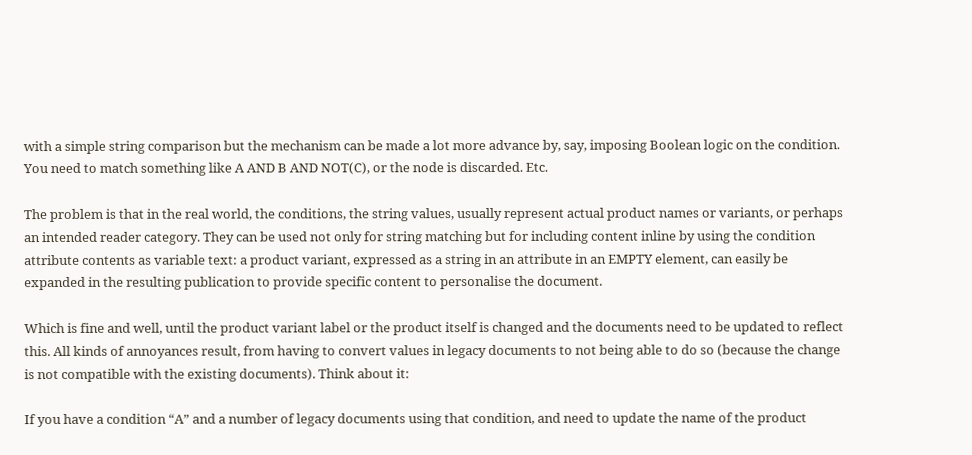with a simple string comparison but the mechanism can be made a lot more advance by, say, imposing Boolean logic on the condition. You need to match something like A AND B AND NOT(C), or the node is discarded. Etc.

The problem is that in the real world, the conditions, the string values, usually represent actual product names or variants, or perhaps an intended reader category. They can be used not only for string matching but for including content inline by using the condition attribute contents as variable text: a product variant, expressed as a string in an attribute in an EMPTY element, can easily be expanded in the resulting publication to provide specific content to personalise the document.

Which is fine and well, until the product variant label or the product itself is changed and the documents need to be updated to reflect this. All kinds of annoyances result, from having to convert values in legacy documents to not being able to do so (because the change is not compatible with the existing documents). Think about it:

If you have a condition “A” and a number of legacy documents using that condition, and need to update the name of the product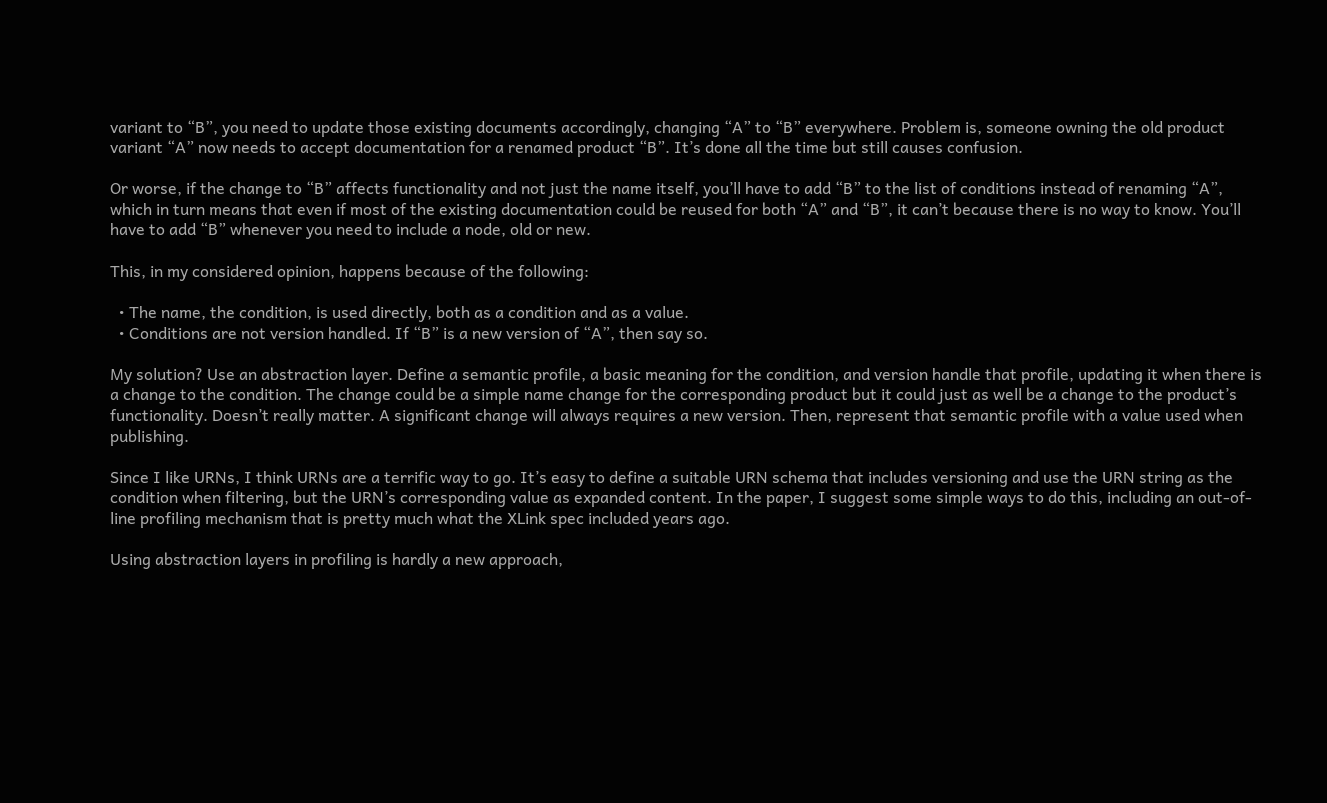variant to “B”, you need to update those existing documents accordingly, changing “A” to “B” everywhere. Problem is, someone owning the old product variant “A” now needs to accept documentation for a renamed product “B”. It’s done all the time but still causes confusion.

Or worse, if the change to “B” affects functionality and not just the name itself, you’ll have to add “B” to the list of conditions instead of renaming “A”, which in turn means that even if most of the existing documentation could be reused for both “A” and “B”, it can’t because there is no way to know. You’ll have to add “B” whenever you need to include a node, old or new.

This, in my considered opinion, happens because of the following:

  • The name, the condition, is used directly, both as a condition and as a value.
  • Conditions are not version handled. If “B” is a new version of “A”, then say so.

My solution? Use an abstraction layer. Define a semantic profile, a basic meaning for the condition, and version handle that profile, updating it when there is a change to the condition. The change could be a simple name change for the corresponding product but it could just as well be a change to the product’s functionality. Doesn’t really matter. A significant change will always requires a new version. Then, represent that semantic profile with a value used when publishing.

Since I like URNs, I think URNs are a terrific way to go. It’s easy to define a suitable URN schema that includes versioning and use the URN string as the condition when filtering, but the URN’s corresponding value as expanded content. In the paper, I suggest some simple ways to do this, including an out-of-line profiling mechanism that is pretty much what the XLink spec included years ago.

Using abstraction layers in profiling is hardly a new approach,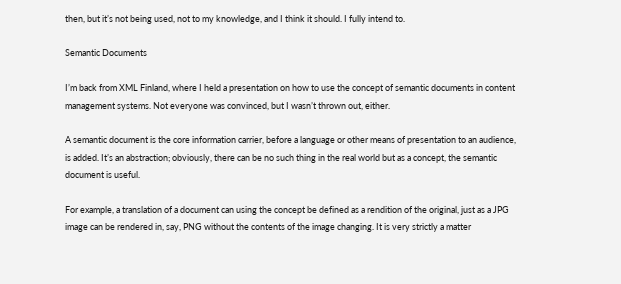then, but it’s not being used, not to my knowledge, and I think it should. I fully intend to.

Semantic Documents

I’m back from XML Finland, where I held a presentation on how to use the concept of semantic documents in content management systems. Not everyone was convinced, but I wasn’t thrown out, either.

A semantic document is the core information carrier, before a language or other means of presentation to an audience, is added. It’s an abstraction; obviously, there can be no such thing in the real world but as a concept, the semantic document is useful.

For example, a translation of a document can using the concept be defined as a rendition of the original, just as a JPG image can be rendered in, say, PNG without the contents of the image changing. It is very strictly a matter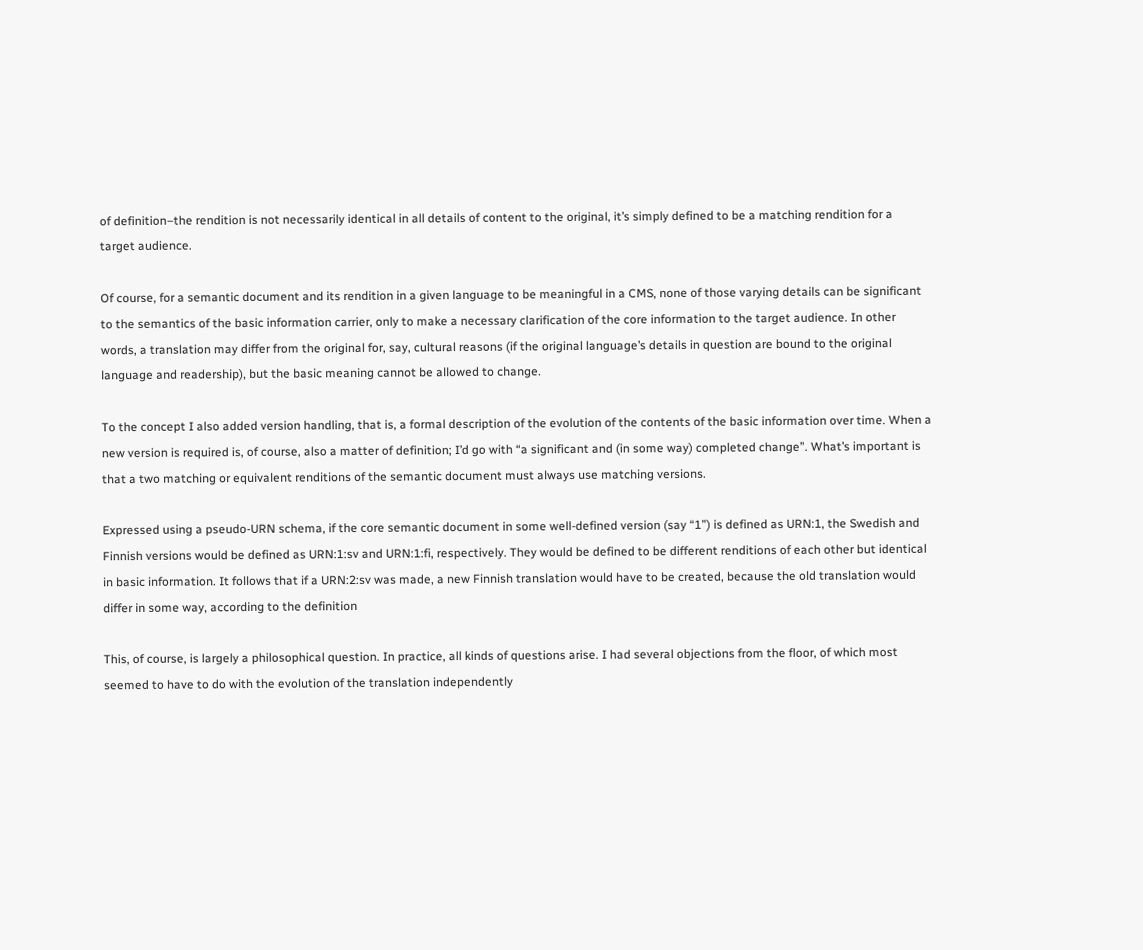of definition–the rendition is not necessarily identical in all details of content to the original, it’s simply defined to be a matching rendition for a target audience.

Of course, for a semantic document and its rendition in a given language to be meaningful in a CMS, none of those varying details can be significant to the semantics of the basic information carrier, only to make a necessary clarification of the core information to the target audience. In other words, a translation may differ from the original for, say, cultural reasons (if the original language’s details in question are bound to the original language and readership), but the basic meaning cannot be allowed to change.

To the concept I also added version handling, that is, a formal description of the evolution of the contents of the basic information over time. When a new version is required is, of course, also a matter of definition; I’d go with “a significant and (in some way) completed change”. What’s important is that a two matching or equivalent renditions of the semantic document must always use matching versions.

Expressed using a pseudo-URN schema, if the core semantic document in some well-defined version (say “1”) is defined as URN:1, the Swedish and Finnish versions would be defined as URN:1:sv and URN:1:fi, respectively. They would be defined to be different renditions of each other but identical in basic information. It follows that if a URN:2:sv was made, a new Finnish translation would have to be created, because the old translation would differ in some way, according to the definition

This, of course, is largely a philosophical question. In practice, all kinds of questions arise. I had several objections from the floor, of which most seemed to have to do with the evolution of the translation independently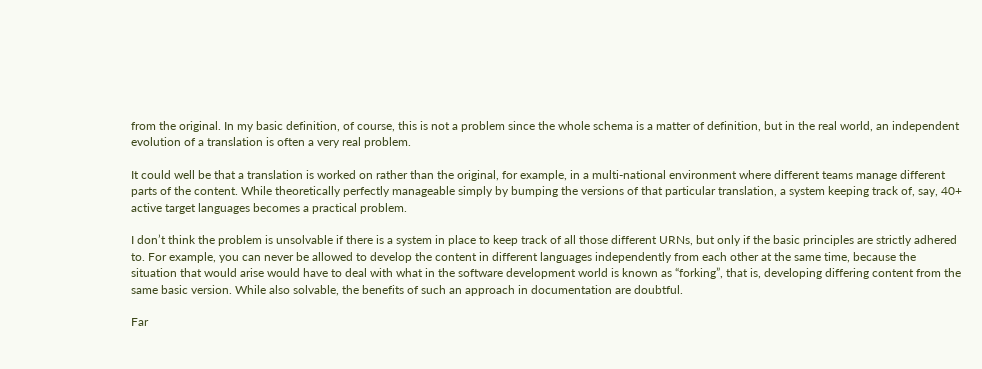from the original. In my basic definition, of course, this is not a problem since the whole schema is a matter of definition, but in the real world, an independent evolution of a translation is often a very real problem.

It could well be that a translation is worked on rather than the original, for example, in a multi-national environment where different teams manage different parts of the content. While theoretically perfectly manageable simply by bumping the versions of that particular translation, a system keeping track of, say, 40+ active target languages becomes a practical problem.

I don’t think the problem is unsolvable if there is a system in place to keep track of all those different URNs, but only if the basic principles are strictly adhered to. For example, you can never be allowed to develop the content in different languages independently from each other at the same time, because the situation that would arise would have to deal with what in the software development world is known as “forking”, that is, developing differing content from the same basic version. While also solvable, the benefits of such an approach in documentation are doubtful.

Far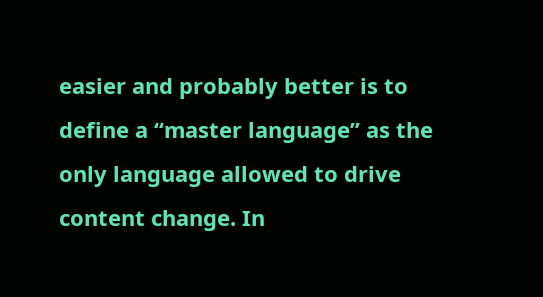easier and probably better is to define a “master language” as the only language allowed to drive content change. In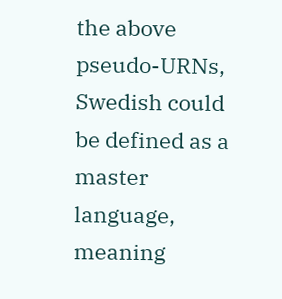the above pseudo-URNs, Swedish could be defined as a master language, meaning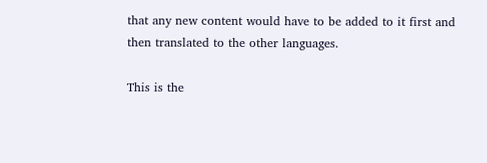that any new content would have to be added to it first and then translated to the other languages.

This is the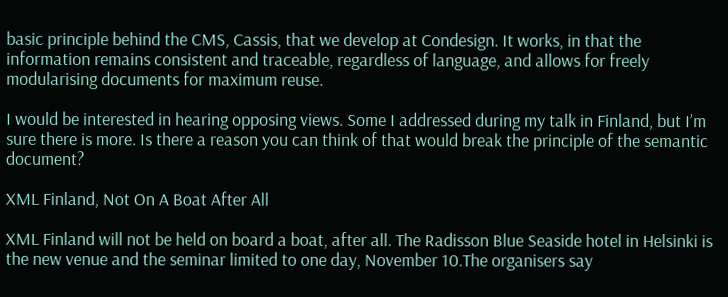basic principle behind the CMS, Cassis, that we develop at Condesign. It works, in that the information remains consistent and traceable, regardless of language, and allows for freely modularising documents for maximum reuse.

I would be interested in hearing opposing views. Some I addressed during my talk in Finland, but I’m sure there is more. Is there a reason you can think of that would break the principle of the semantic document?

XML Finland, Not On A Boat After All

XML Finland will not be held on board a boat, after all. The Radisson Blue Seaside hotel in Helsinki is the new venue and the seminar limited to one day, November 10.The organisers say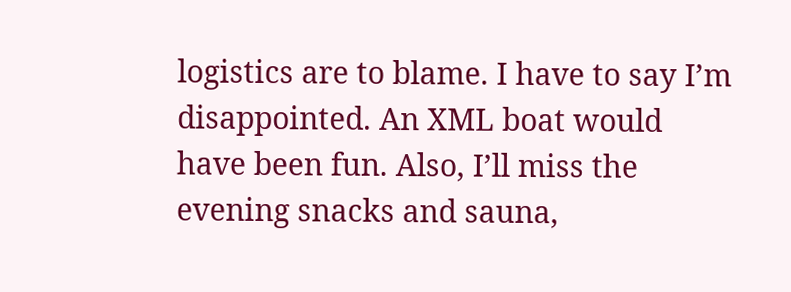logistics are to blame. I have to say I’m disappointed. An XML boat would have been fun. Also, I’ll miss the evening snacks and sauna,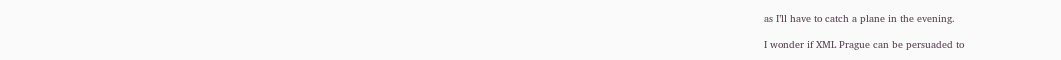as I’ll have to catch a plane in the evening.

I wonder if XML Prague can be persuaded to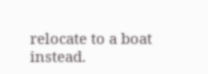relocate to a boat instead.